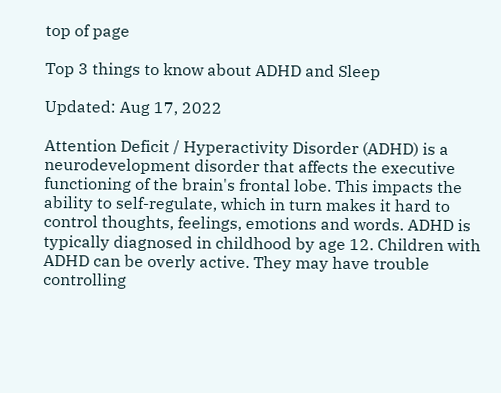top of page

Top 3 things to know about ADHD and Sleep

Updated: Aug 17, 2022

Attention Deficit / Hyperactivity Disorder (ADHD) is a neurodevelopment disorder that affects the executive functioning of the brain's frontal lobe. This impacts the ability to self-regulate, which in turn makes it hard to control thoughts, feelings, emotions and words. ADHD is typically diagnosed in childhood by age 12. Children with ADHD can be overly active. They may have trouble controlling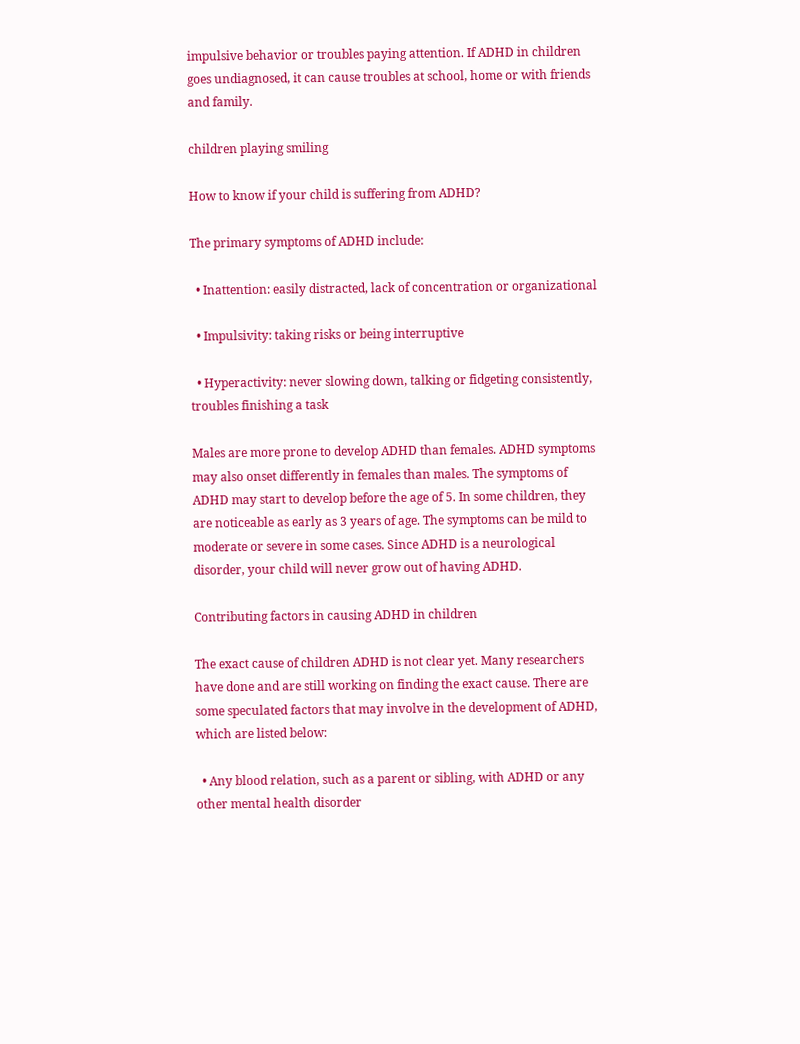impulsive behavior or troubles paying attention. If ADHD in children goes undiagnosed, it can cause troubles at school, home or with friends and family.

children playing smiling

How to know if your child is suffering from ADHD?

The primary symptoms of ADHD include:

  • Inattention: easily distracted, lack of concentration or organizational

  • Impulsivity: taking risks or being interruptive

  • Hyperactivity: never slowing down, talking or fidgeting consistently, troubles finishing a task

Males are more prone to develop ADHD than females. ADHD symptoms may also onset differently in females than males. The symptoms of ADHD may start to develop before the age of 5. In some children, they are noticeable as early as 3 years of age. The symptoms can be mild to moderate or severe in some cases. Since ADHD is a neurological disorder, your child will never grow out of having ADHD.

Contributing factors in causing ADHD in children

The exact cause of children ADHD is not clear yet. Many researchers have done and are still working on finding the exact cause. There are some speculated factors that may involve in the development of ADHD, which are listed below:

  • Any blood relation, such as a parent or sibling, with ADHD or any other mental health disorder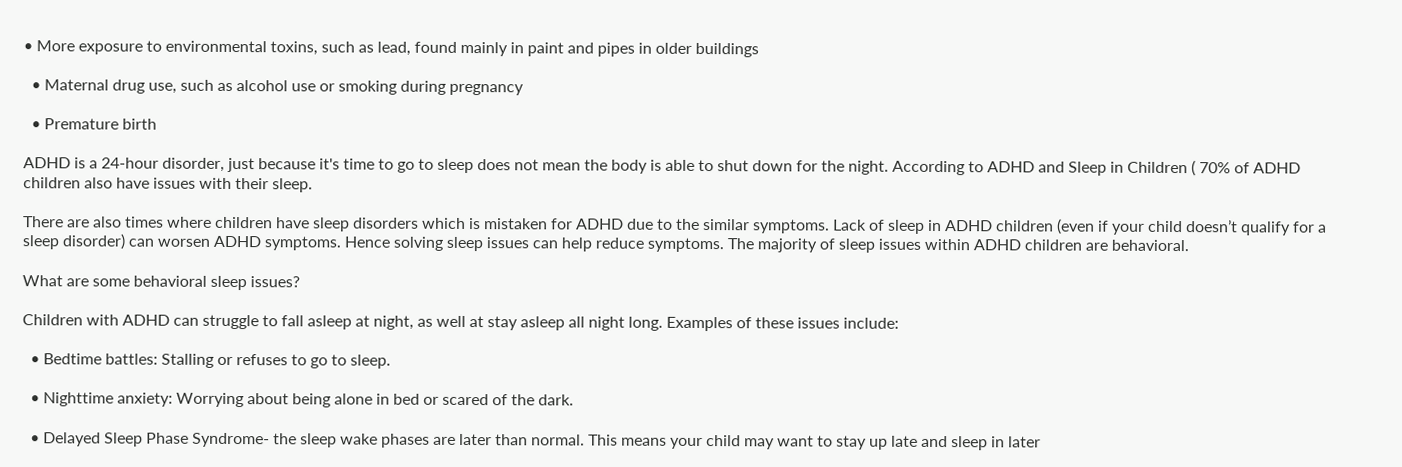• More exposure to environmental toxins, such as lead, found mainly in paint and pipes in older buildings

  • Maternal drug use, such as alcohol use or smoking during pregnancy

  • Premature birth

ADHD is a 24-hour disorder, just because it's time to go to sleep does not mean the body is able to shut down for the night. According to ADHD and Sleep in Children ( 70% of ADHD children also have issues with their sleep.

There are also times where children have sleep disorders which is mistaken for ADHD due to the similar symptoms. Lack of sleep in ADHD children (even if your child doesn’t qualify for a sleep disorder) can worsen ADHD symptoms. Hence solving sleep issues can help reduce symptoms. The majority of sleep issues within ADHD children are behavioral.

What are some behavioral sleep issues?

Children with ADHD can struggle to fall asleep at night, as well at stay asleep all night long. Examples of these issues include:

  • Bedtime battles: Stalling or refuses to go to sleep.

  • Nighttime anxiety: Worrying about being alone in bed or scared of the dark.

  • Delayed Sleep Phase Syndrome- the sleep wake phases are later than normal. This means your child may want to stay up late and sleep in later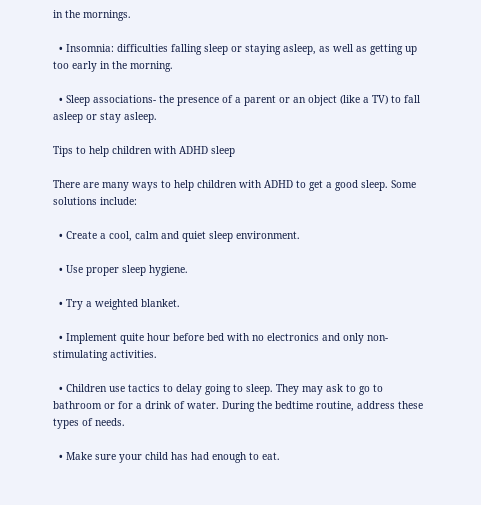in the mornings.

  • Insomnia: difficulties falling sleep or staying asleep, as well as getting up too early in the morning.

  • Sleep associations- the presence of a parent or an object (like a TV) to fall asleep or stay asleep.

Tips to help children with ADHD sleep

There are many ways to help children with ADHD to get a good sleep. Some solutions include:

  • Create a cool, calm and quiet sleep environment.

  • Use proper sleep hygiene.

  • Try a weighted blanket.

  • Implement quite hour before bed with no electronics and only non-stimulating activities.

  • Children use tactics to delay going to sleep. They may ask to go to bathroom or for a drink of water. During the bedtime routine, address these types of needs.

  • Make sure your child has had enough to eat.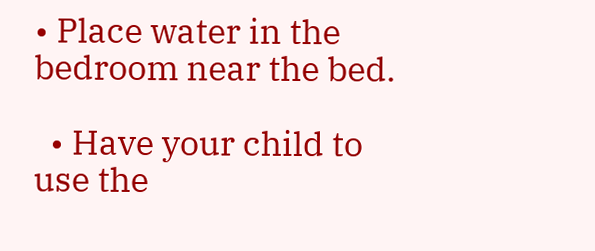• Place water in the bedroom near the bed.

  • Have your child to use the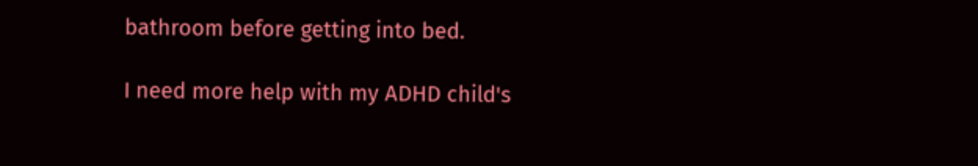bathroom before getting into bed.

I need more help with my ADHD child's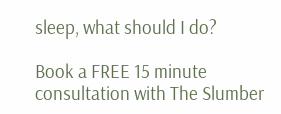sleep, what should I do?

Book a FREE 15 minute consultation with The Slumber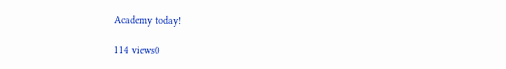Academy today!

114 views0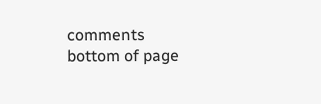comments
bottom of page